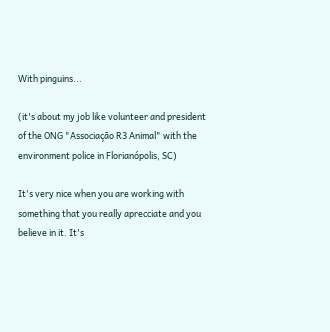With pinguins...

(it's about my job like volunteer and president of the ONG "Associação R3 Animal" with the environment police in Florianópolis, SC)

It's very nice when you are working with something that you really aprecciate and you believe in it. It's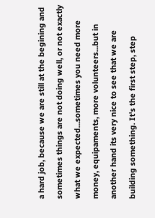a hard job, because we are still at the begining and sometimes things are not doing well, or not exactly what we expected...sometimes you need more money, equipaments, more volunteers...but in another hand its very nice to see that we are building something. It's the first step, step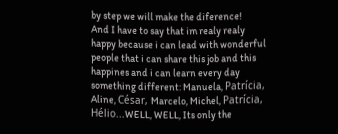by step we will make the diference!
And I have to say that im realy realy happy because i can lead with wonderful people that i can share this job and this happines and i can learn every day something different: Manuela, Patrícia, Aline, César, Marcelo, Michel, Patrícia, Hélio...WELL, WELL, Its only the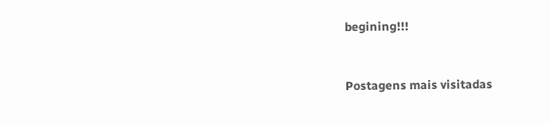begining!!!


Postagens mais visitadas